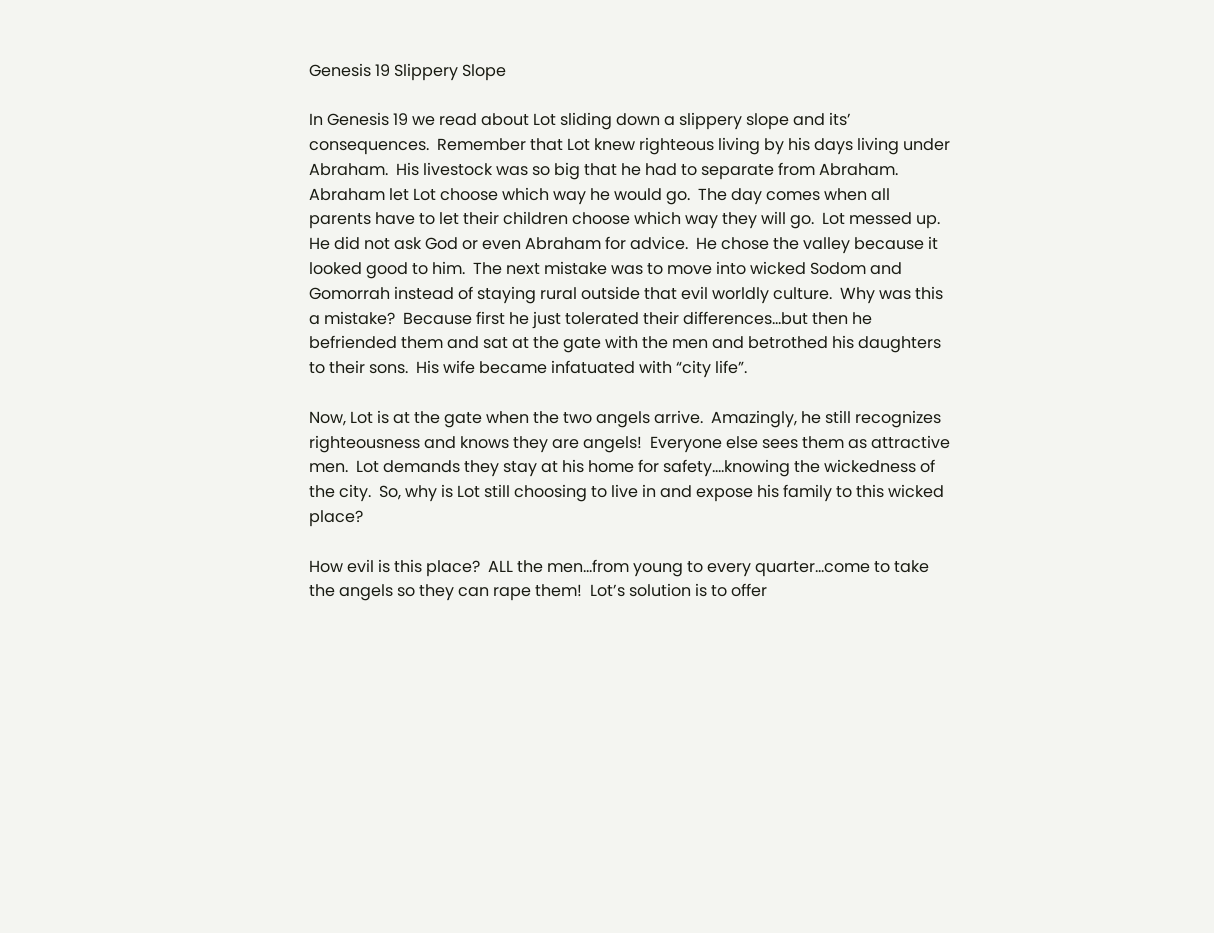Genesis 19 Slippery Slope

In Genesis 19 we read about Lot sliding down a slippery slope and its’ consequences.  Remember that Lot knew righteous living by his days living under Abraham.  His livestock was so big that he had to separate from Abraham.  Abraham let Lot choose which way he would go.  The day comes when all parents have to let their children choose which way they will go.  Lot messed up.  He did not ask God or even Abraham for advice.  He chose the valley because it looked good to him.  The next mistake was to move into wicked Sodom and Gomorrah instead of staying rural outside that evil worldly culture.  Why was this a mistake?  Because first he just tolerated their differences…but then he befriended them and sat at the gate with the men and betrothed his daughters to their sons.  His wife became infatuated with “city life”.

Now, Lot is at the gate when the two angels arrive.  Amazingly, he still recognizes righteousness and knows they are angels!  Everyone else sees them as attractive men.  Lot demands they stay at his home for safety….knowing the wickedness of the city.  So, why is Lot still choosing to live in and expose his family to this wicked place?

How evil is this place?  ALL the men…from young to every quarter…come to take the angels so they can rape them!  Lot’s solution is to offer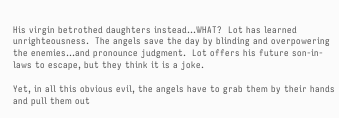His virgin betrothed daughters instead…WHAT?  Lot has learned unrighteousness.  The angels save the day by blinding and overpowering the enemies…and pronounce judgment.  Lot offers his future son-in-laws to escape, but they think it is a joke.

Yet, in all this obvious evil, the angels have to grab them by their hands and pull them out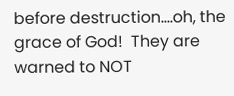before destruction….oh, the grace of God!  They are warned to NOT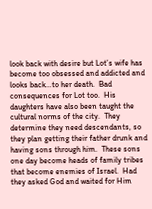look back with desire but Lot’s wife has become too obsessed and addicted and looks back…to her death.  Bad consequences for Lot too.  His daughters have also been taught the cultural norms of the city.  They determine they need descendants, so they plan getting their father drunk and having sons through him.  These sons one day become heads of family tribes that become enemies of Israel.  Had they asked God and waited for Him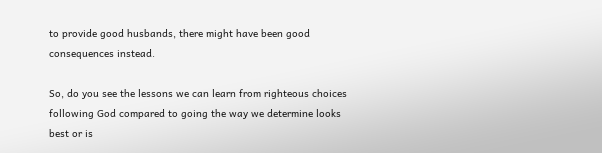to provide good husbands, there might have been good consequences instead.

So, do you see the lessons we can learn from righteous choices following God compared to going the way we determine looks best or is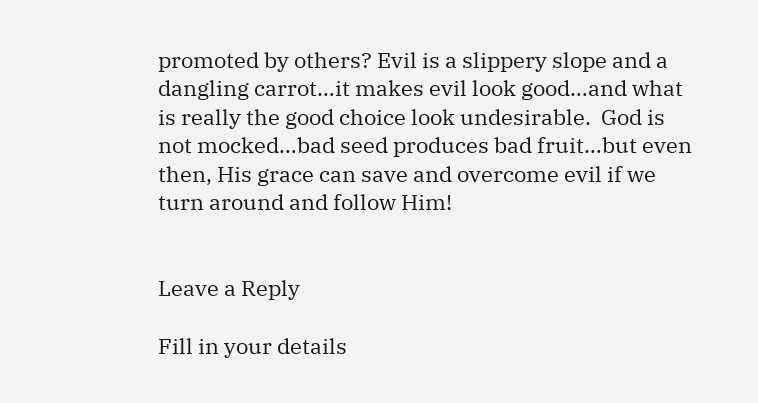promoted by others? Evil is a slippery slope and a dangling carrot…it makes evil look good…and what is really the good choice look undesirable.  God is not mocked…bad seed produces bad fruit…but even then, His grace can save and overcome evil if we turn around and follow Him!


Leave a Reply

Fill in your details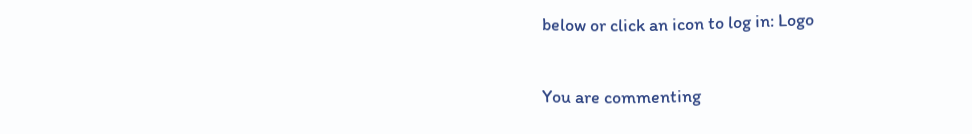below or click an icon to log in: Logo

You are commenting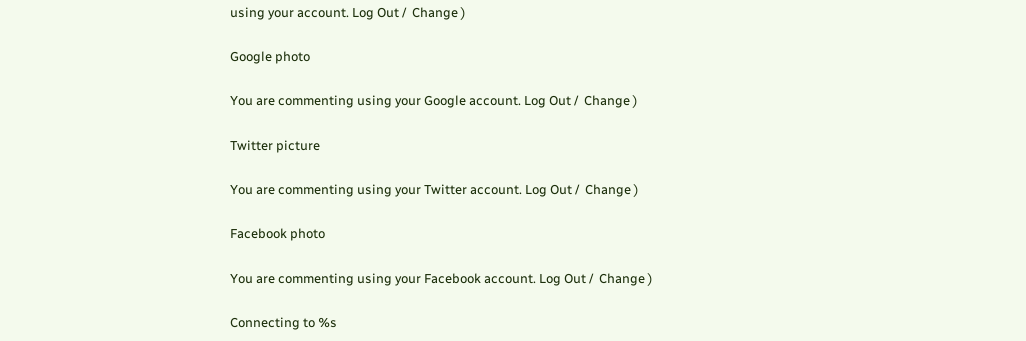using your account. Log Out /  Change )

Google photo

You are commenting using your Google account. Log Out /  Change )

Twitter picture

You are commenting using your Twitter account. Log Out /  Change )

Facebook photo

You are commenting using your Facebook account. Log Out /  Change )

Connecting to %s